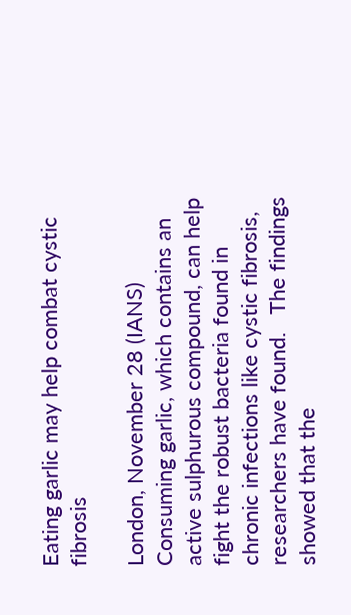Eating garlic may help combat cystic fibrosis

London, November 28 (IANS) Consuming garlic, which contains an active sulphurous compound, can help fight the robust bacteria found in chronic infections like cystic fibrosis, researchers have found.   The findings showed that the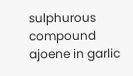sulphurous compound ajoene in garlic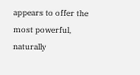appears to offer the most powerful, naturally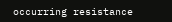occurring resistance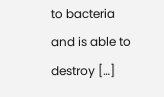to bacteria and is able to destroy […]